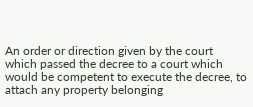An order or direction given by the court which passed the decree to a court which would be competent to execute the decree, to attach any property belonging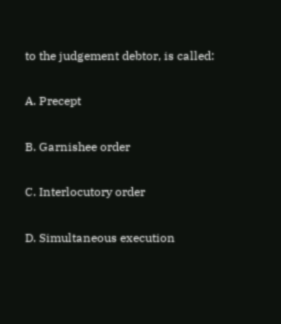to the judgement debtor, is called:

A. Precept

B. Garnishee order

C. Interlocutory order

D. Simultaneous execution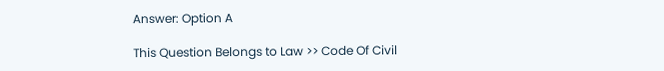Answer: Option A

This Question Belongs to Law >> Code Of Civil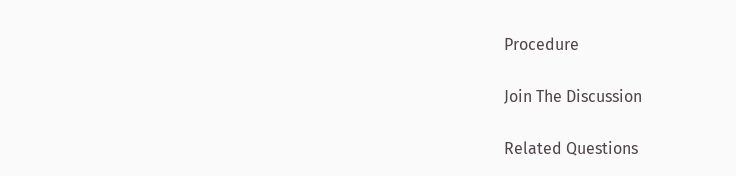Procedure

Join The Discussion

Related Questions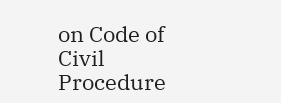on Code of Civil Procedure